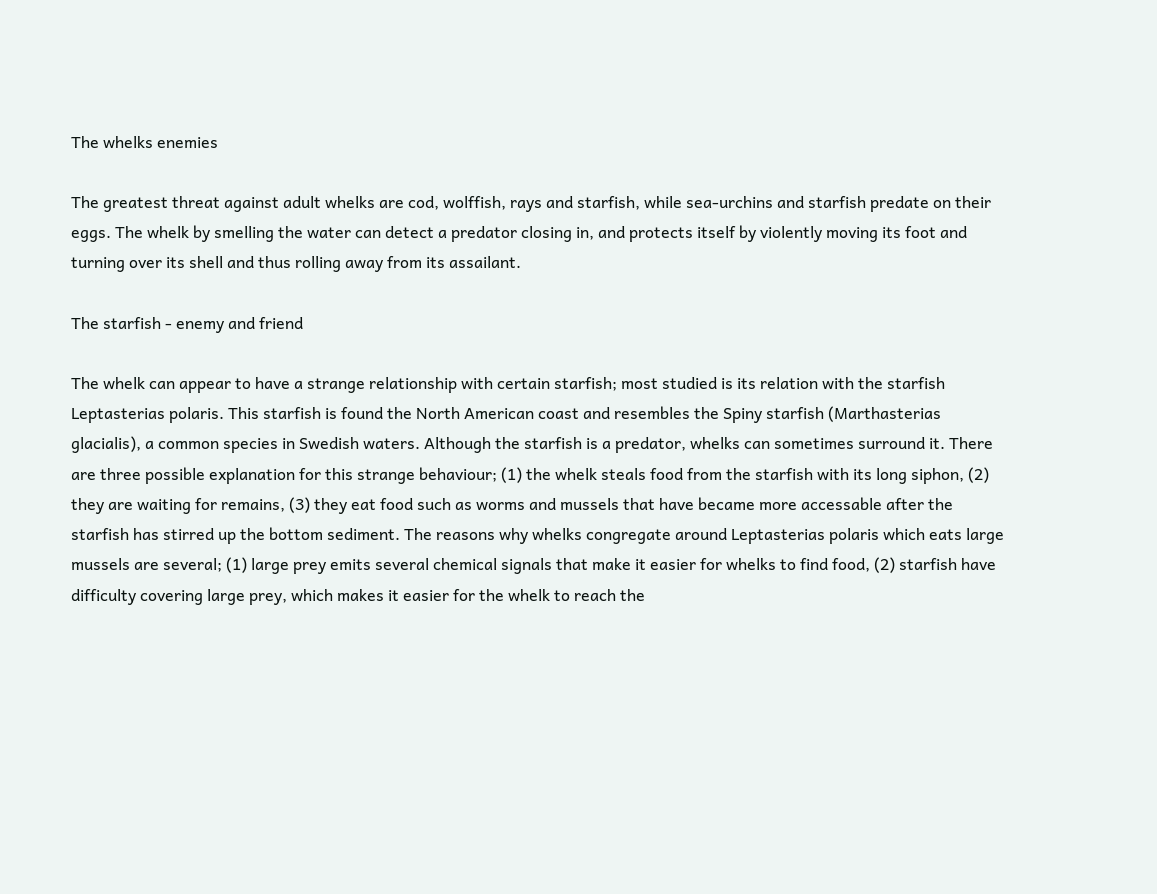The whelks enemies

The greatest threat against adult whelks are cod, wolffish, rays and starfish, while sea-urchins and starfish predate on their eggs. The whelk by smelling the water can detect a predator closing in, and protects itself by violently moving its foot and turning over its shell and thus rolling away from its assailant.

The starfish - enemy and friend

The whelk can appear to have a strange relationship with certain starfish; most studied is its relation with the starfish Leptasterias polaris. This starfish is found the North American coast and resembles the Spiny starfish (Marthasterias glacialis), a common species in Swedish waters. Although the starfish is a predator, whelks can sometimes surround it. There are three possible explanation for this strange behaviour; (1) the whelk steals food from the starfish with its long siphon, (2) they are waiting for remains, (3) they eat food such as worms and mussels that have became more accessable after the starfish has stirred up the bottom sediment. The reasons why whelks congregate around Leptasterias polaris which eats large mussels are several; (1) large prey emits several chemical signals that make it easier for whelks to find food, (2) starfish have difficulty covering large prey, which makes it easier for the whelk to reach the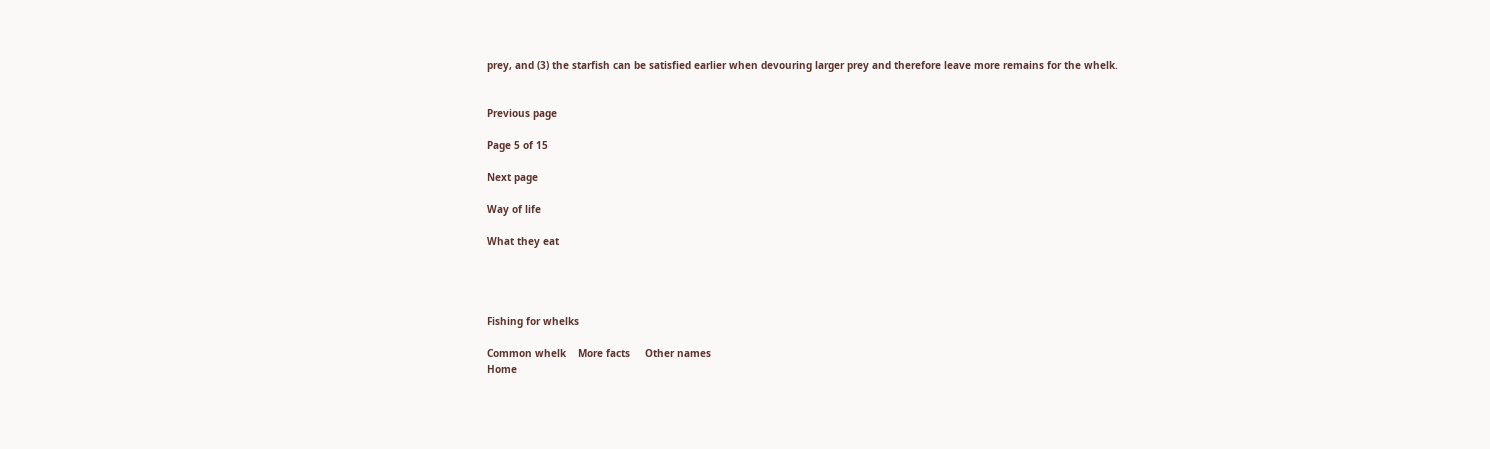prey, and (3) the starfish can be satisfied earlier when devouring larger prey and therefore leave more remains for the whelk.


Previous page

Page 5 of 15

Next page

Way of life

What they eat




Fishing for whelks

Common whelk    More facts     Other names
Home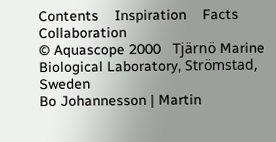Contents    Inspiration    Facts    Collaboration
© Aquascope 2000   Tjärnö Marine Biological Laboratory, Strömstad, Sweden
Bo Johannesson | Martin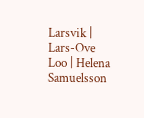Larsvik | Lars-Ove Loo | Helena Samuelsson